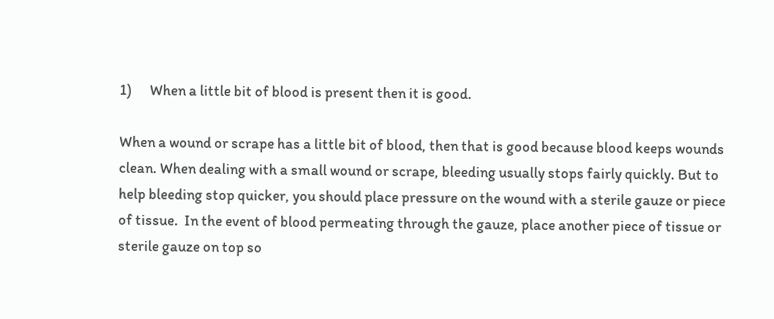1)      When a little bit of blood is present then it is good.

When a wound or scrape has a little bit of blood, then that is good because blood keeps wounds clean. When dealing with a small wound or scrape, bleeding usually stops fairly quickly. But to help bleeding stop quicker, you should place pressure on the wound with a sterile gauze or piece of tissue.  In the event of blood permeating through the gauze, place another piece of tissue or sterile gauze on top so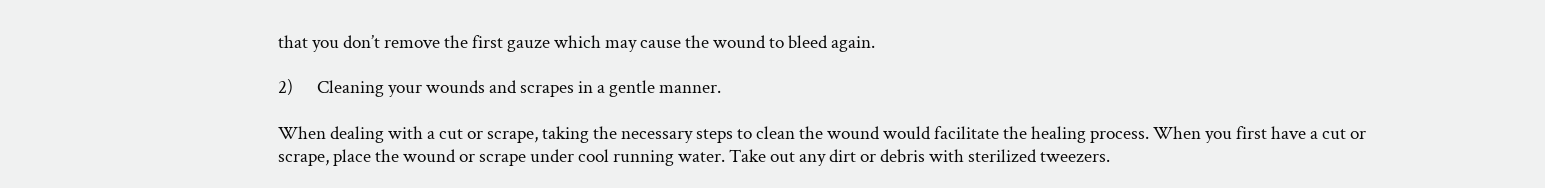that you don’t remove the first gauze which may cause the wound to bleed again.

2)      Cleaning your wounds and scrapes in a gentle manner.

When dealing with a cut or scrape, taking the necessary steps to clean the wound would facilitate the healing process. When you first have a cut or scrape, place the wound or scrape under cool running water. Take out any dirt or debris with sterilized tweezers.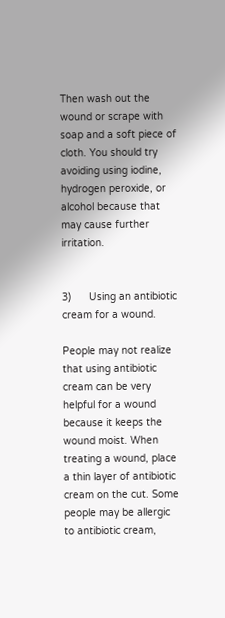Then wash out the wound or scrape with soap and a soft piece of cloth. You should try avoiding using iodine, hydrogen peroxide, or alcohol because that may cause further irritation.


3)      Using an antibiotic cream for a wound.

People may not realize that using antibiotic cream can be very helpful for a wound because it keeps the wound moist. When treating a wound, place a thin layer of antibiotic cream on the cut. Some people may be allergic to antibiotic cream,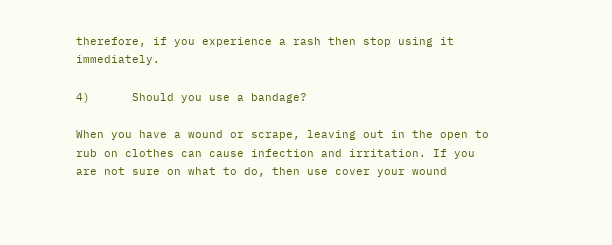therefore, if you experience a rash then stop using it immediately.

4)      Should you use a bandage?

When you have a wound or scrape, leaving out in the open to rub on clothes can cause infection and irritation. If you are not sure on what to do, then use cover your wound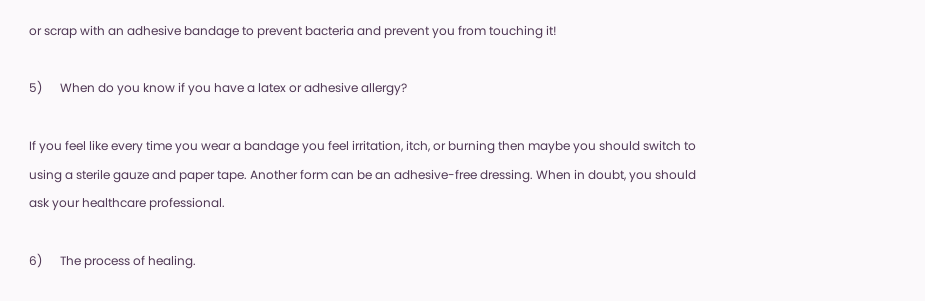or scrap with an adhesive bandage to prevent bacteria and prevent you from touching it!

5)      When do you know if you have a latex or adhesive allergy?

If you feel like every time you wear a bandage you feel irritation, itch, or burning then maybe you should switch to using a sterile gauze and paper tape. Another form can be an adhesive-free dressing. When in doubt, you should ask your healthcare professional.

6)      The process of healing.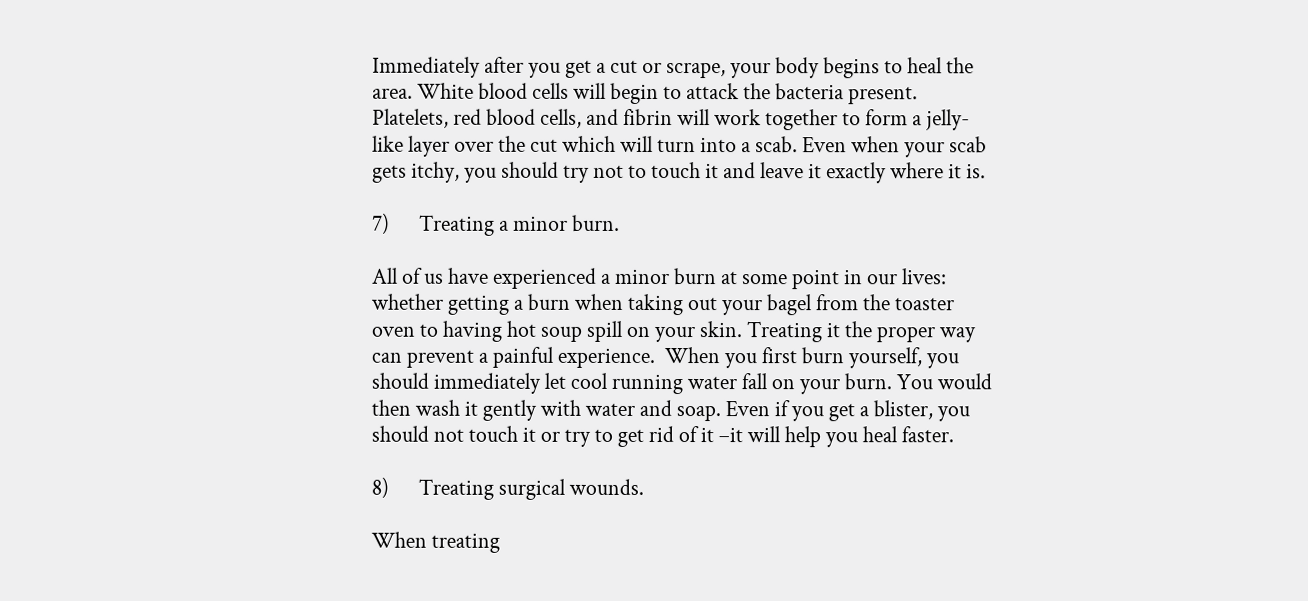Immediately after you get a cut or scrape, your body begins to heal the area. White blood cells will begin to attack the bacteria present. Platelets, red blood cells, and fibrin will work together to form a jelly-like layer over the cut which will turn into a scab. Even when your scab gets itchy, you should try not to touch it and leave it exactly where it is.

7)      Treating a minor burn.

All of us have experienced a minor burn at some point in our lives: whether getting a burn when taking out your bagel from the toaster oven to having hot soup spill on your skin. Treating it the proper way can prevent a painful experience.  When you first burn yourself, you should immediately let cool running water fall on your burn. You would then wash it gently with water and soap. Even if you get a blister, you should not touch it or try to get rid of it –it will help you heal faster.

8)      Treating surgical wounds.

When treating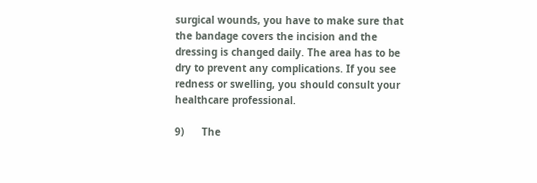surgical wounds, you have to make sure that the bandage covers the incision and the dressing is changed daily. The area has to be dry to prevent any complications. If you see redness or swelling, you should consult your healthcare professional.

9)      The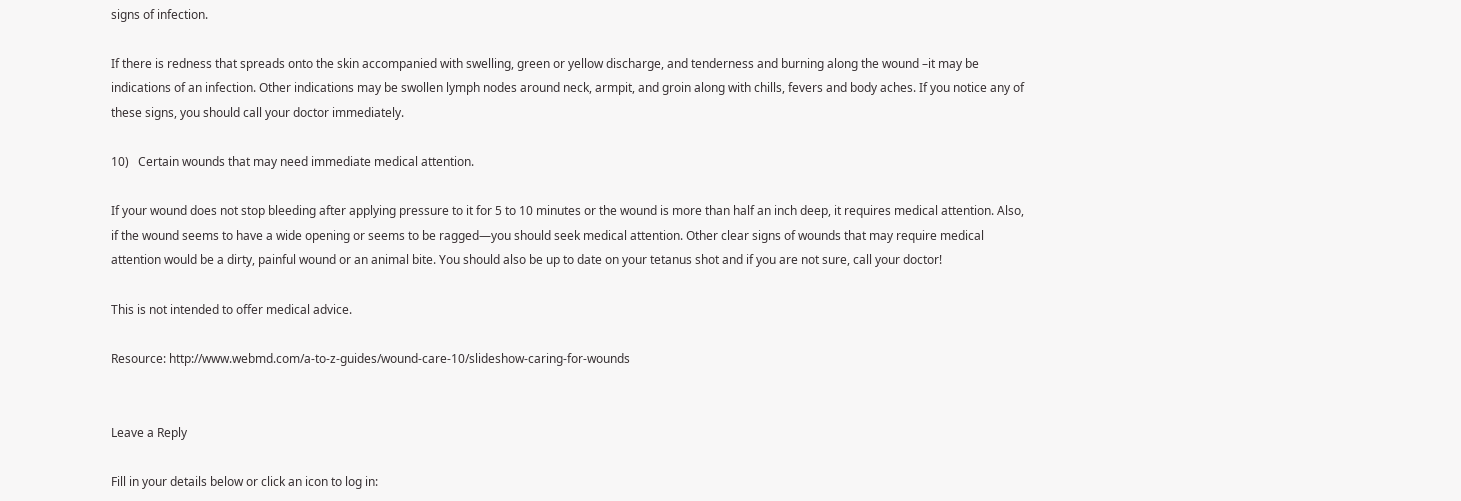signs of infection.

If there is redness that spreads onto the skin accompanied with swelling, green or yellow discharge, and tenderness and burning along the wound –it may be indications of an infection. Other indications may be swollen lymph nodes around neck, armpit, and groin along with chills, fevers and body aches. If you notice any of these signs, you should call your doctor immediately.

10)   Certain wounds that may need immediate medical attention.

If your wound does not stop bleeding after applying pressure to it for 5 to 10 minutes or the wound is more than half an inch deep, it requires medical attention. Also, if the wound seems to have a wide opening or seems to be ragged—you should seek medical attention. Other clear signs of wounds that may require medical attention would be a dirty, painful wound or an animal bite. You should also be up to date on your tetanus shot and if you are not sure, call your doctor!

This is not intended to offer medical advice.

Resource: http://www.webmd.com/a-to-z-guides/wound-care-10/slideshow-caring-for-wounds


Leave a Reply

Fill in your details below or click an icon to log in: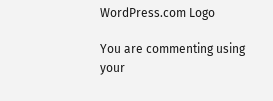WordPress.com Logo

You are commenting using your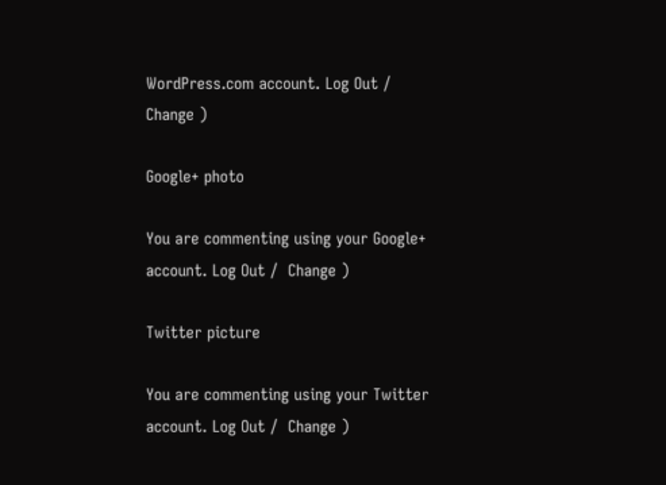WordPress.com account. Log Out /  Change )

Google+ photo

You are commenting using your Google+ account. Log Out /  Change )

Twitter picture

You are commenting using your Twitter account. Log Out /  Change )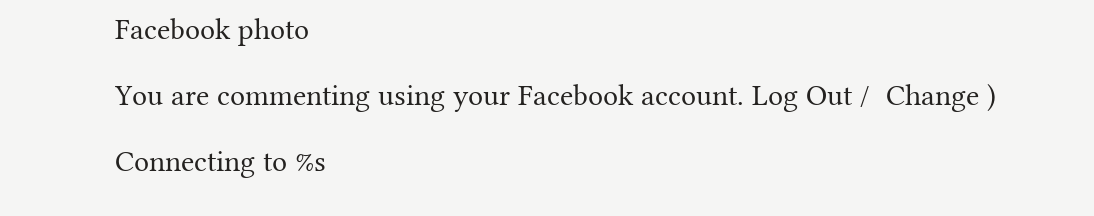Facebook photo

You are commenting using your Facebook account. Log Out /  Change )

Connecting to %s